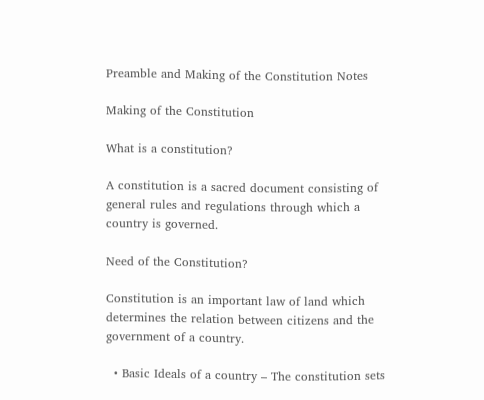Preamble and Making of the Constitution Notes

Making of the Constitution

What is a constitution?

A constitution is a sacred document consisting of general rules and regulations through which a country is governed.

Need of the Constitution?

Constitution is an important law of land which determines the relation between citizens and the government of a country.

  • Basic Ideals of a country – The constitution sets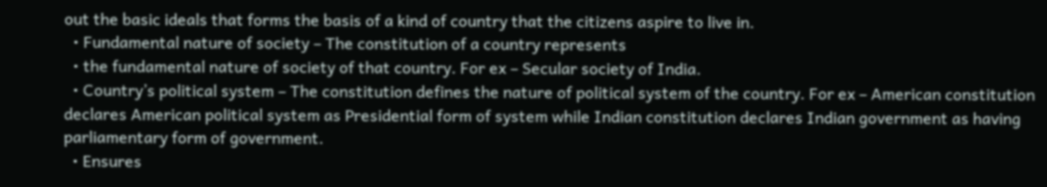out the basic ideals that forms the basis of a kind of country that the citizens aspire to live in.
  • Fundamental nature of society – The constitution of a country represents
  • the fundamental nature of society of that country. For ex – Secular society of India.
  • Country’s political system – The constitution defines the nature of political system of the country. For ex – American constitution declares American political system as Presidential form of system while Indian constitution declares Indian government as having parliamentary form of government.
  • Ensures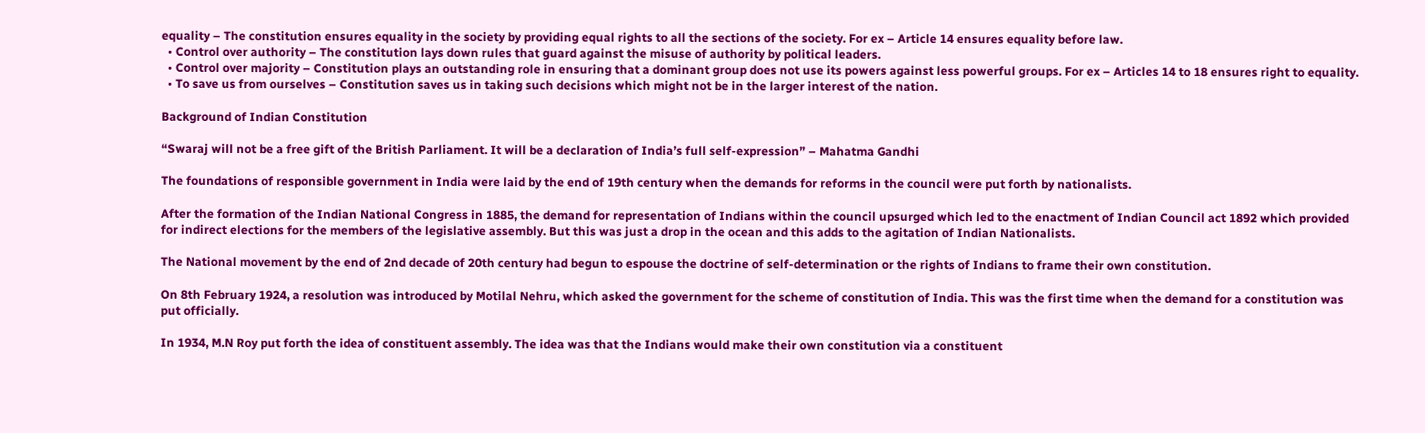equality – The constitution ensures equality in the society by providing equal rights to all the sections of the society. For ex – Article 14 ensures equality before law.
  • Control over authority – The constitution lays down rules that guard against the misuse of authority by political leaders.
  • Control over majority – Constitution plays an outstanding role in ensuring that a dominant group does not use its powers against less powerful groups. For ex – Articles 14 to 18 ensures right to equality.
  • To save us from ourselves – Constitution saves us in taking such decisions which might not be in the larger interest of the nation.

Background of Indian Constitution

“Swaraj will not be a free gift of the British Parliament. It will be a declaration of India’s full self-expression” – Mahatma Gandhi

The foundations of responsible government in India were laid by the end of 19th century when the demands for reforms in the council were put forth by nationalists.

After the formation of the Indian National Congress in 1885, the demand for representation of Indians within the council upsurged which led to the enactment of Indian Council act 1892 which provided for indirect elections for the members of the legislative assembly. But this was just a drop in the ocean and this adds to the agitation of Indian Nationalists.

The National movement by the end of 2nd decade of 20th century had begun to espouse the doctrine of self-determination or the rights of Indians to frame their own constitution.

On 8th February 1924, a resolution was introduced by Motilal Nehru, which asked the government for the scheme of constitution of India. This was the first time when the demand for a constitution was put officially.

In 1934, M.N Roy put forth the idea of constituent assembly. The idea was that the Indians would make their own constitution via a constituent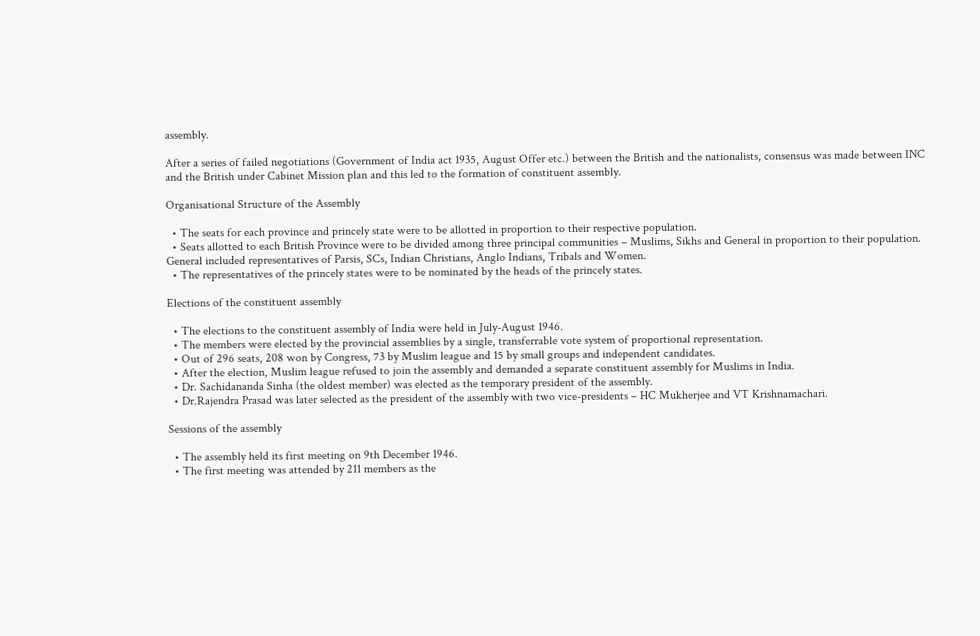assembly.

After a series of failed negotiations (Government of India act 1935, August Offer etc.) between the British and the nationalists, consensus was made between INC and the British under Cabinet Mission plan and this led to the formation of constituent assembly.

Organisational Structure of the Assembly

  • The seats for each province and princely state were to be allotted in proportion to their respective population.
  • Seats allotted to each British Province were to be divided among three principal communities – Muslims, Sikhs and General in proportion to their population. General included representatives of Parsis, SCs, Indian Christians, Anglo Indians, Tribals and Women.
  • The representatives of the princely states were to be nominated by the heads of the princely states.

Elections of the constituent assembly

  • The elections to the constituent assembly of India were held in July-August 1946.
  • The members were elected by the provincial assemblies by a single, transferrable vote system of proportional representation.
  • Out of 296 seats, 208 won by Congress, 73 by Muslim league and 15 by small groups and independent candidates.
  • After the election, Muslim league refused to join the assembly and demanded a separate constituent assembly for Muslims in India.
  • Dr. Sachidananda Sinha (the oldest member) was elected as the temporary president of the assembly.
  • Dr.Rajendra Prasad was later selected as the president of the assembly with two vice-presidents – HC Mukherjee and VT Krishnamachari.

Sessions of the assembly

  • The assembly held its first meeting on 9th December 1946.
  • The first meeting was attended by 211 members as the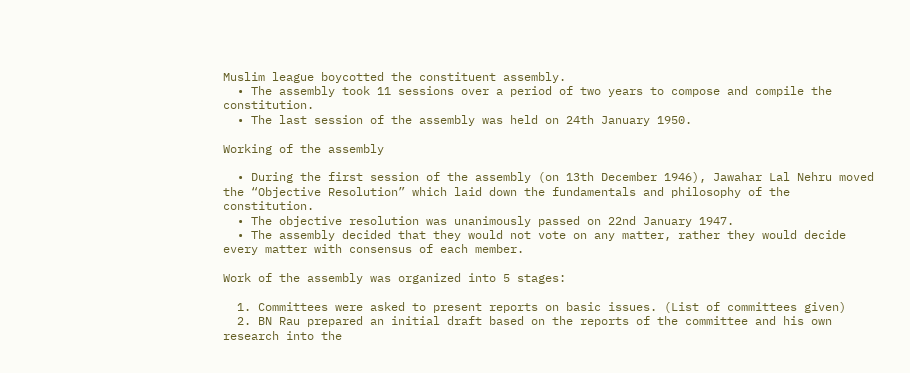Muslim league boycotted the constituent assembly.
  • The assembly took 11 sessions over a period of two years to compose and compile the constitution.
  • The last session of the assembly was held on 24th January 1950.

Working of the assembly

  • During the first session of the assembly (on 13th December 1946), Jawahar Lal Nehru moved the “Objective Resolution” which laid down the fundamentals and philosophy of the constitution.
  • The objective resolution was unanimously passed on 22nd January 1947.
  • The assembly decided that they would not vote on any matter, rather they would decide every matter with consensus of each member.

Work of the assembly was organized into 5 stages:

  1. Committees were asked to present reports on basic issues. (List of committees given)
  2. BN Rau prepared an initial draft based on the reports of the committee and his own research into the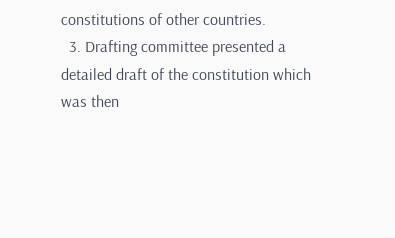constitutions of other countries.
  3. Drafting committee presented a detailed draft of the constitution which was then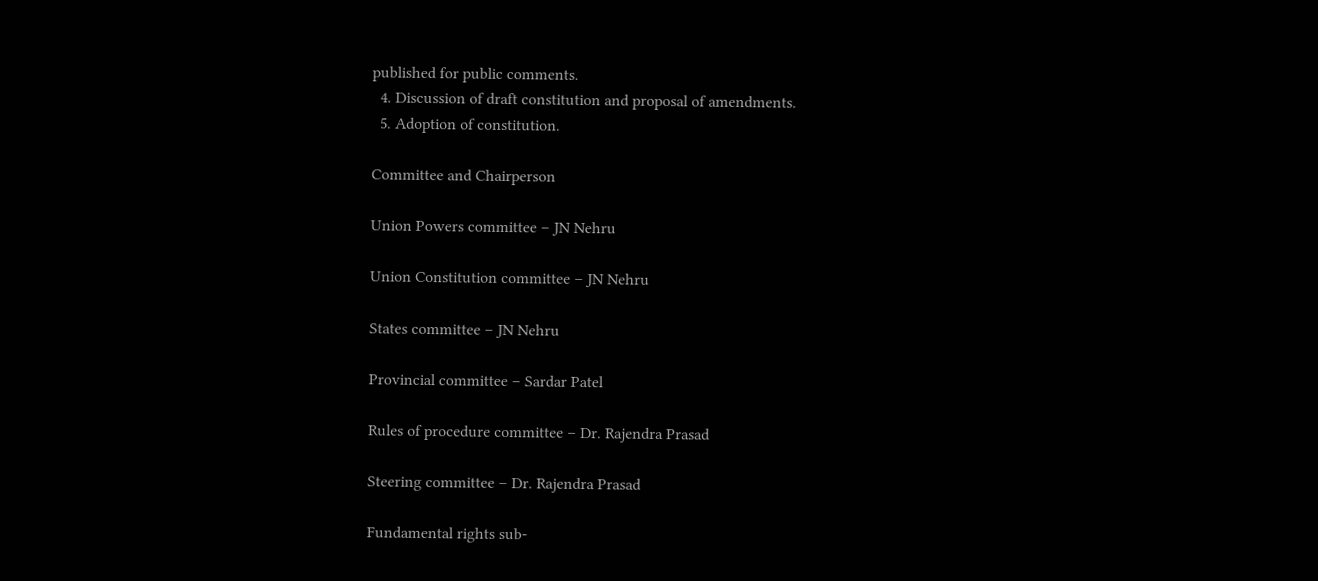published for public comments.
  4. Discussion of draft constitution and proposal of amendments.
  5. Adoption of constitution.

Committee and Chairperson

Union Powers committee – JN Nehru

Union Constitution committee – JN Nehru

States committee – JN Nehru

Provincial committee – Sardar Patel

Rules of procedure committee – Dr. Rajendra Prasad

Steering committee – Dr. Rajendra Prasad

Fundamental rights sub-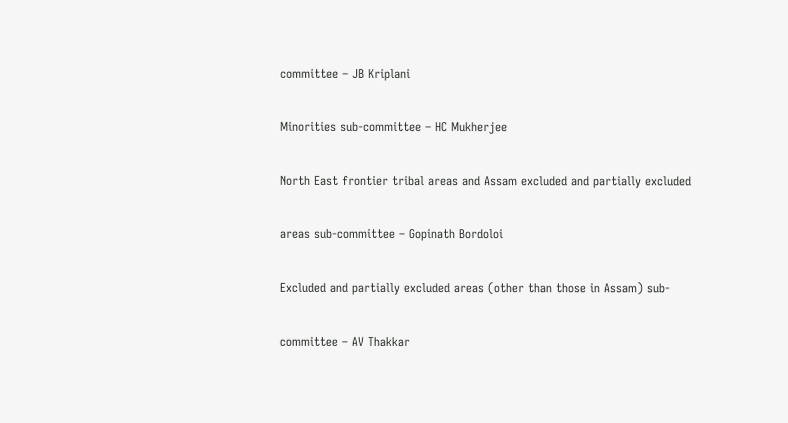committee – JB Kriplani

Minorities sub-committee – HC Mukherjee

North East frontier tribal areas and Assam excluded and partially excluded

areas sub-committee – Gopinath Bordoloi

Excluded and partially excluded areas (other than those in Assam) sub-

committee – AV Thakkar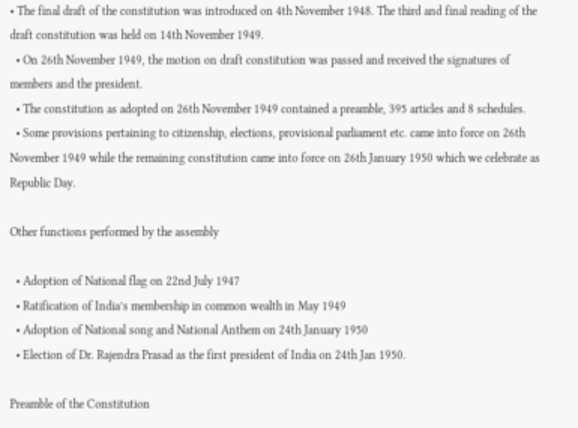• The final draft of the constitution was introduced on 4th November 1948. The third and final reading of the draft constitution was held on 14th November 1949.
  • On 26th November 1949, the motion on draft constitution was passed and received the signatures of members and the president.
  • The constitution as adopted on 26th November 1949 contained a preamble, 395 articles and 8 schedules.
  • Some provisions pertaining to citizenship, elections, provisional parliament etc. came into force on 26th November 1949 while the remaining constitution came into force on 26th January 1950 which we celebrate as Republic Day.

Other functions performed by the assembly

  • Adoption of National flag on 22nd July 1947
  • Ratification of India’s membership in common wealth in May 1949
  • Adoption of National song and National Anthem on 24th January 1950
  • Election of Dr. Rajendra Prasad as the first president of India on 24th Jan 1950.

Preamble of the Constitution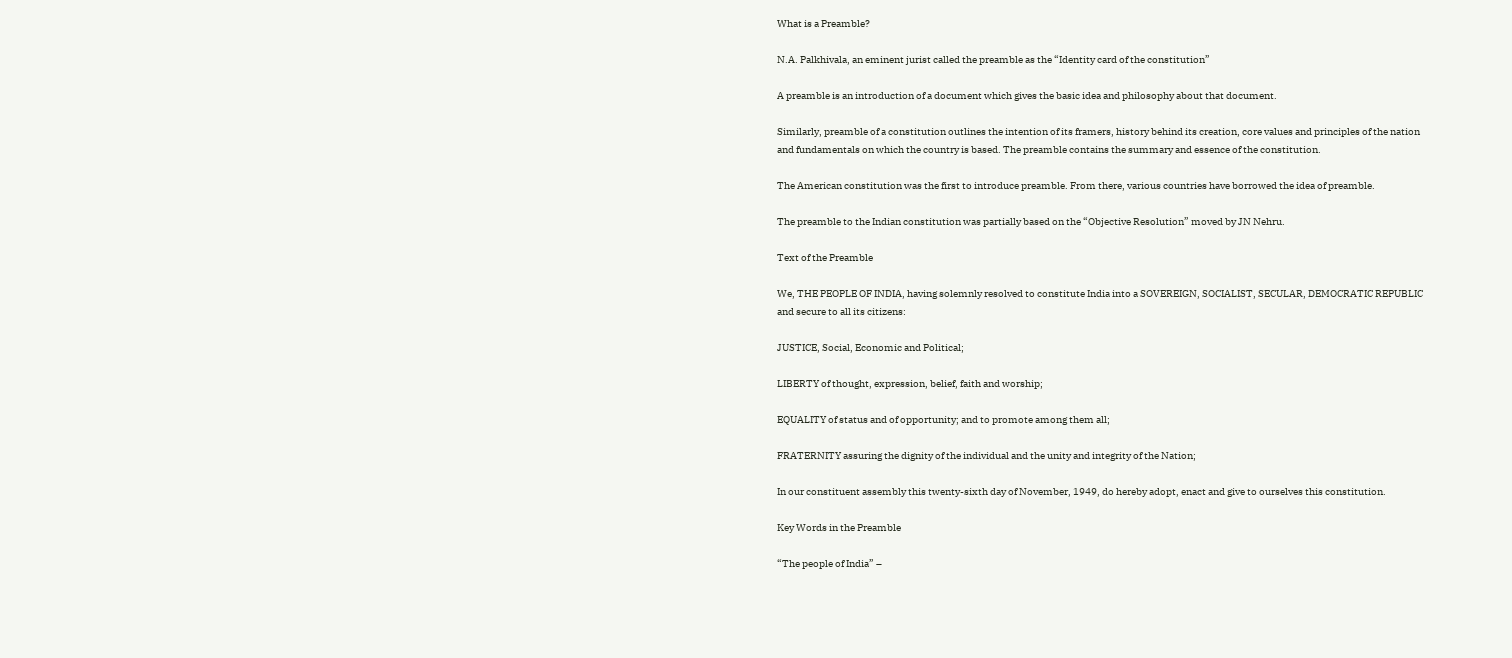What is a Preamble?

N.A. Palkhivala, an eminent jurist called the preamble as the “Identity card of the constitution”

A preamble is an introduction of a document which gives the basic idea and philosophy about that document.

Similarly, preamble of a constitution outlines the intention of its framers, history behind its creation, core values and principles of the nation and fundamentals on which the country is based. The preamble contains the summary and essence of the constitution.

The American constitution was the first to introduce preamble. From there, various countries have borrowed the idea of preamble.

The preamble to the Indian constitution was partially based on the “Objective Resolution” moved by JN Nehru.

Text of the Preamble

We, THE PEOPLE OF INDIA, having solemnly resolved to constitute India into a SOVEREIGN, SOCIALIST, SECULAR, DEMOCRATIC REPUBLIC and secure to all its citizens:

JUSTICE, Social, Economic and Political;

LIBERTY of thought, expression, belief, faith and worship;

EQUALITY of status and of opportunity; and to promote among them all;

FRATERNITY assuring the dignity of the individual and the unity and integrity of the Nation;

In our constituent assembly this twenty-sixth day of November, 1949, do hereby adopt, enact and give to ourselves this constitution.

Key Words in the Preamble

“The people of India” –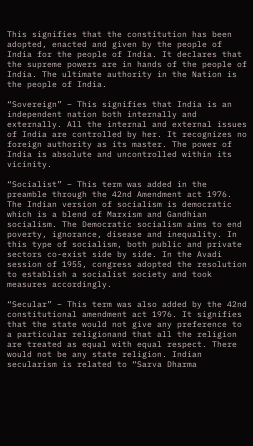This signifies that the constitution has been adopted, enacted and given by the people of India for the people of India. It declares that the supreme powers are in hands of the people of India. The ultimate authority in the Nation is the people of India.

“Sovereign” – This signifies that India is an independent nation both internally and externally. All the internal and external issues of India are controlled by her. It recognizes no foreign authority as its master. The power of India is absolute and uncontrolled within its vicinity.

“Socialist” – This term was added in the preamble through the 42nd Amendment act 1976. The Indian version of socialism is democratic which is a blend of Marxism and Gandhian socialism. The Democratic socialism aims to end poverty, ignorance, disease and inequality. In this type of socialism, both public and private sectors co-exist side by side. In the Avadi session of 1955, congress adopted the resolution to establish a socialist society and took measures accordingly.

“Secular” – This term was also added by the 42nd constitutional amendment act 1976. It signifies that the state would not give any preference to a particular religionand that all the religion are treated as equal with equal respect. There would not be any state religion. Indian secularism is related to “Sarva Dharma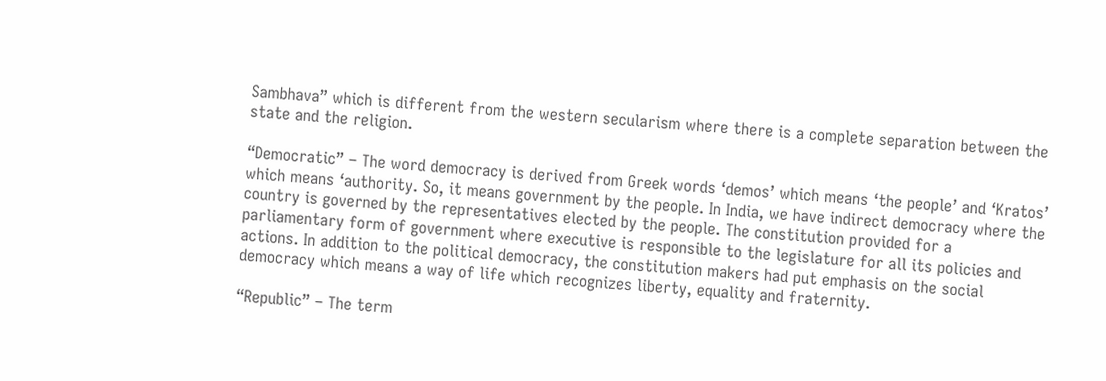Sambhava” which is different from the western secularism where there is a complete separation between the state and the religion.

“Democratic” – The word democracy is derived from Greek words ‘demos’ which means ‘the people’ and ‘Kratos’ which means ‘authority. So, it means government by the people. In India, we have indirect democracy where the country is governed by the representatives elected by the people. The constitution provided for a parliamentary form of government where executive is responsible to the legislature for all its policies and actions. In addition to the political democracy, the constitution makers had put emphasis on the social democracy which means a way of life which recognizes liberty, equality and fraternity.

“Republic” – The term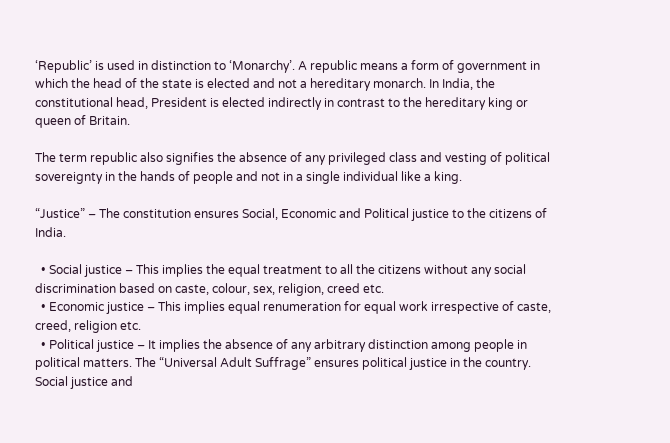‘Republic’ is used in distinction to ‘Monarchy’. A republic means a form of government in which the head of the state is elected and not a hereditary monarch. In India, the constitutional head, President is elected indirectly in contrast to the hereditary king or queen of Britain.

The term republic also signifies the absence of any privileged class and vesting of political sovereignty in the hands of people and not in a single individual like a king.

“Justice” – The constitution ensures Social, Economic and Political justice to the citizens of India.

  • Social justice – This implies the equal treatment to all the citizens without any social discrimination based on caste, colour, sex, religion, creed etc.
  • Economic justice – This implies equal renumeration for equal work irrespective of caste, creed, religion etc.
  • Political justice – It implies the absence of any arbitrary distinction among people in political matters. The “Universal Adult Suffrage” ensures political justice in the country.
Social justice and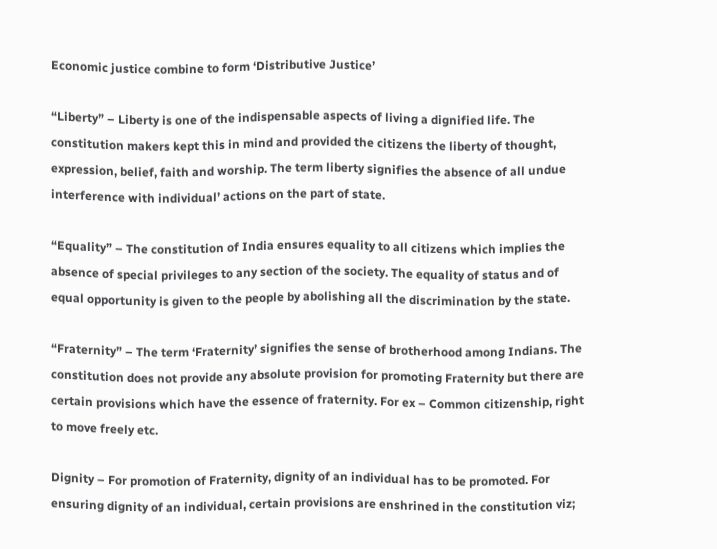Economic justice combine to form ‘Distributive Justice’

“Liberty” – Liberty is one of the indispensable aspects of living a dignified life. The constitution makers kept this in mind and provided the citizens the liberty of thought, expression, belief, faith and worship. The term liberty signifies the absence of all undue interference with individual’ actions on the part of state.

“Equality” – The constitution of India ensures equality to all citizens which implies the absence of special privileges to any section of the society. The equality of status and of equal opportunity is given to the people by abolishing all the discrimination by the state.

“Fraternity” – The term ‘Fraternity’ signifies the sense of brotherhood among Indians. The constitution does not provide any absolute provision for promoting Fraternity but there are certain provisions which have the essence of fraternity. For ex – Common citizenship, right to move freely etc.

Dignity – For promotion of Fraternity, dignity of an individual has to be promoted. For ensuring dignity of an individual, certain provisions are enshrined in the constitution viz;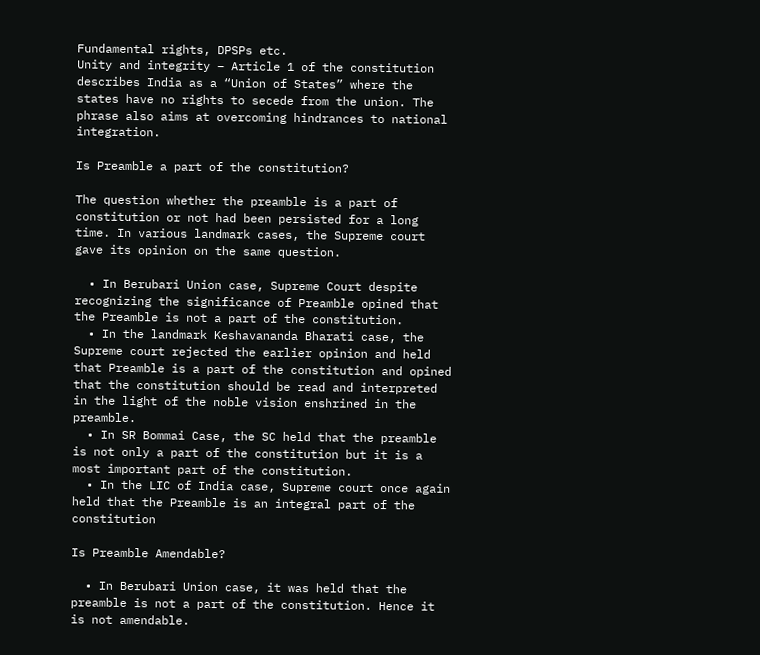Fundamental rights, DPSPs etc.
Unity and integrity – Article 1 of the constitution describes India as a “Union of States” where the states have no rights to secede from the union. The phrase also aims at overcoming hindrances to national integration.

Is Preamble a part of the constitution?

The question whether the preamble is a part of constitution or not had been persisted for a long time. In various landmark cases, the Supreme court gave its opinion on the same question.

  • In Berubari Union case, Supreme Court despite recognizing the significance of Preamble opined that the Preamble is not a part of the constitution.
  • In the landmark Keshavananda Bharati case, the Supreme court rejected the earlier opinion and held that Preamble is a part of the constitution and opined that the constitution should be read and interpreted in the light of the noble vision enshrined in the preamble.
  • In SR Bommai Case, the SC held that the preamble is not only a part of the constitution but it is a most important part of the constitution.
  • In the LIC of India case, Supreme court once again held that the Preamble is an integral part of the constitution

Is Preamble Amendable?

  • In Berubari Union case, it was held that the preamble is not a part of the constitution. Hence it is not amendable.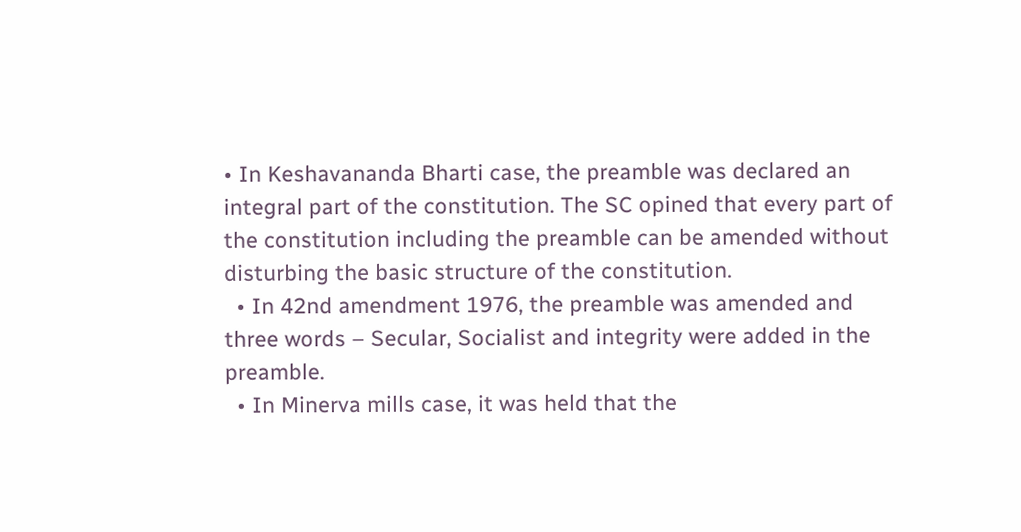• In Keshavananda Bharti case, the preamble was declared an integral part of the constitution. The SC opined that every part of the constitution including the preamble can be amended without disturbing the basic structure of the constitution.
  • In 42nd amendment 1976, the preamble was amended and three words – Secular, Socialist and integrity were added in the preamble.
  • In Minerva mills case, it was held that the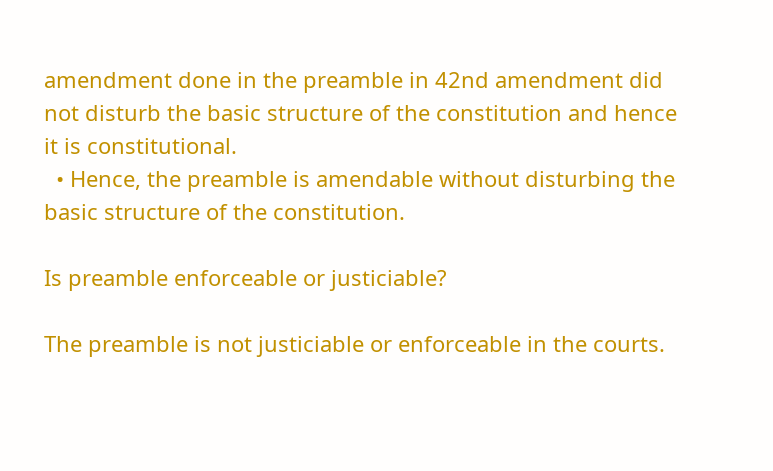amendment done in the preamble in 42nd amendment did not disturb the basic structure of the constitution and hence it is constitutional.
  • Hence, the preamble is amendable without disturbing the basic structure of the constitution.

Is preamble enforceable or justiciable?

The preamble is not justiciable or enforceable in the courts.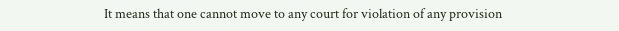It means that one cannot move to any court for violation of any provision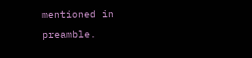mentioned in preamble.